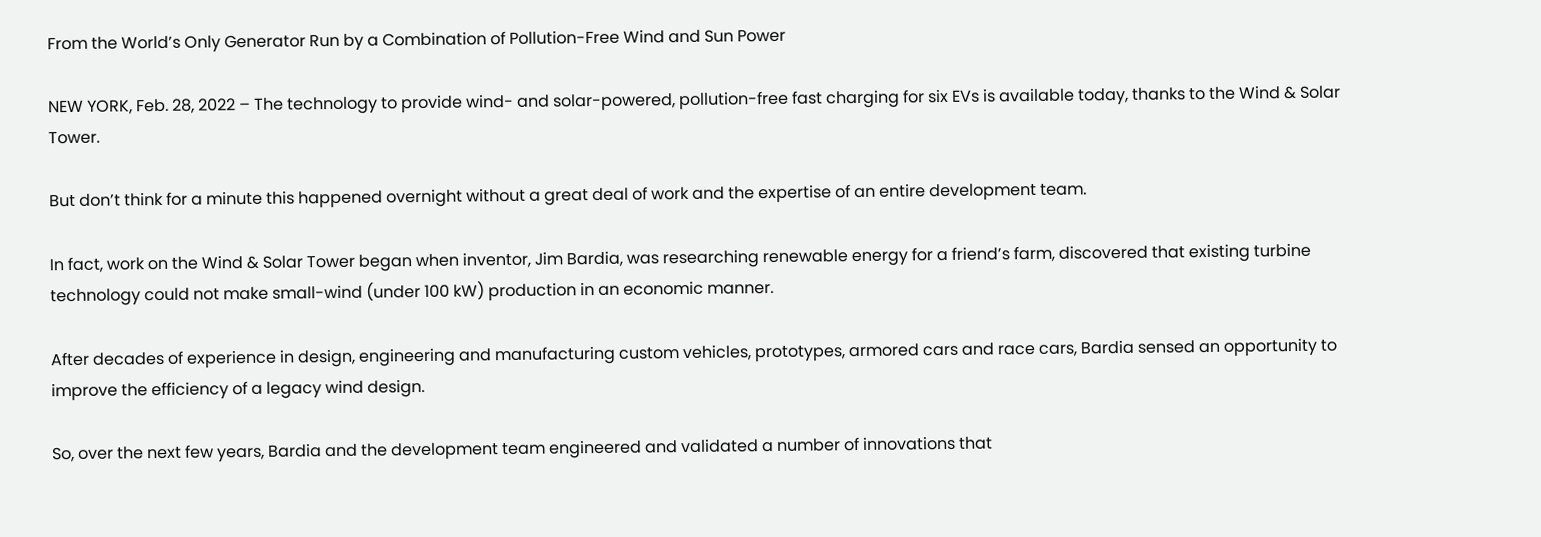From the World’s Only Generator Run by a Combination of Pollution-Free Wind and Sun Power

NEW YORK, Feb. 28, 2022 – The technology to provide wind- and solar-powered, pollution-free fast charging for six EVs is available today, thanks to the Wind & Solar Tower.

But don’t think for a minute this happened overnight without a great deal of work and the expertise of an entire development team.

In fact, work on the Wind & Solar Tower began when inventor, Jim Bardia, was researching renewable energy for a friend’s farm, discovered that existing turbine technology could not make small-wind (under 100 kW) production in an economic manner.

After decades of experience in design, engineering and manufacturing custom vehicles, prototypes, armored cars and race cars, Bardia sensed an opportunity to improve the efficiency of a legacy wind design.

So, over the next few years, Bardia and the development team engineered and validated a number of innovations that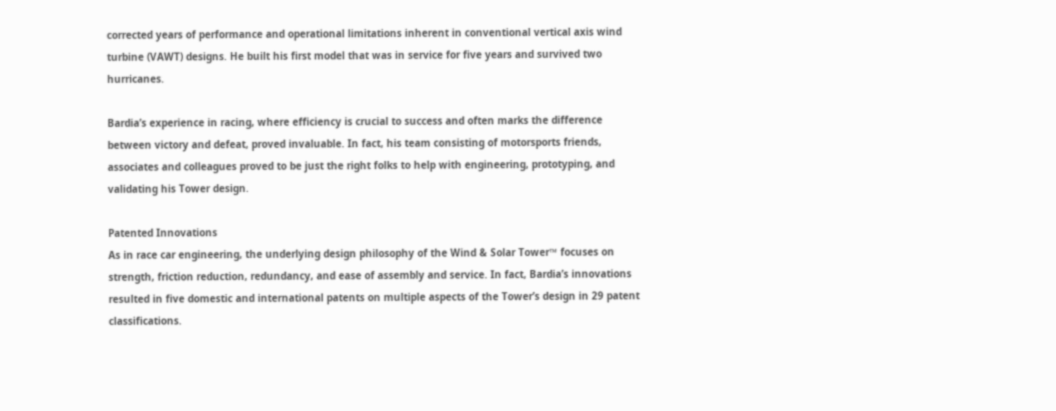corrected years of performance and operational limitations inherent in conventional vertical axis wind turbine (VAWT) designs. He built his first model that was in service for five years and survived two hurricanes.

Bardia’s experience in racing, where efficiency is crucial to success and often marks the difference between victory and defeat, proved invaluable. In fact, his team consisting of motorsports friends, associates and colleagues proved to be just the right folks to help with engineering, prototyping, and validating his Tower design.

Patented Innovations
As in race car engineering, the underlying design philosophy of the Wind & Solar Tower™ focuses on strength, friction reduction, redundancy, and ease of assembly and service. In fact, Bardia’s innovations resulted in five domestic and international patents on multiple aspects of the Tower’s design in 29 patent classifications.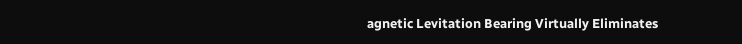agnetic Levitation Bearing Virtually Eliminates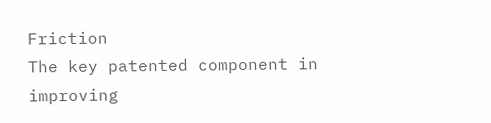Friction
The key patented component in improving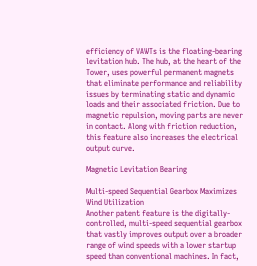efficiency of VAWTs is the floating-bearing levitation hub. The hub, at the heart of the Tower, uses powerful permanent magnets that eliminate performance and reliability issues by terminating static and dynamic loads and their associated friction. Due to magnetic repulsion, moving parts are never in contact. Along with friction reduction, this feature also increases the electrical output curve.

Magnetic Levitation Bearing

Multi-speed Sequential Gearbox Maximizes Wind Utilization
Another patent feature is the digitally-controlled, multi-speed sequential gearbox that vastly improves output over a broader range of wind speeds with a lower startup speed than conventional machines. In fact,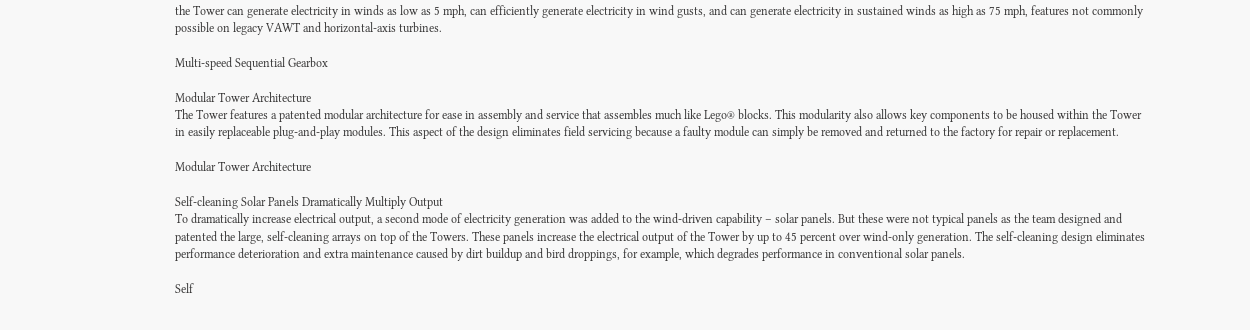the Tower can generate electricity in winds as low as 5 mph, can efficiently generate electricity in wind gusts, and can generate electricity in sustained winds as high as 75 mph, features not commonly possible on legacy VAWT and horizontal-axis turbines.

Multi-speed Sequential Gearbox

Modular Tower Architecture
The Tower features a patented modular architecture for ease in assembly and service that assembles much like Lego® blocks. This modularity also allows key components to be housed within the Tower in easily replaceable plug-and-play modules. This aspect of the design eliminates field servicing because a faulty module can simply be removed and returned to the factory for repair or replacement.

Modular Tower Architecture

Self-cleaning Solar Panels Dramatically Multiply Output
To dramatically increase electrical output, a second mode of electricity generation was added to the wind-driven capability – solar panels. But these were not typical panels as the team designed and patented the large, self-cleaning arrays on top of the Towers. These panels increase the electrical output of the Tower by up to 45 percent over wind-only generation. The self-cleaning design eliminates performance deterioration and extra maintenance caused by dirt buildup and bird droppings, for example, which degrades performance in conventional solar panels.

Self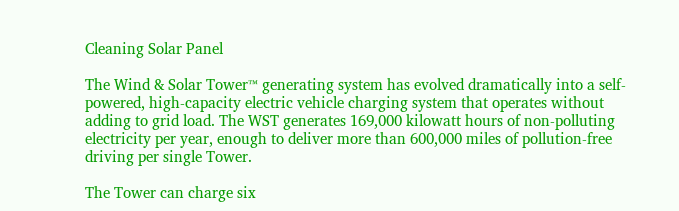Cleaning Solar Panel

The Wind & Solar Tower™ generating system has evolved dramatically into a self-powered, high-capacity electric vehicle charging system that operates without adding to grid load. The WST generates 169,000 kilowatt hours of non-polluting electricity per year, enough to deliver more than 600,000 miles of pollution-free driving per single Tower.

The Tower can charge six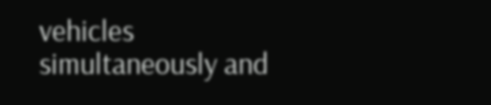vehicles simultaneously and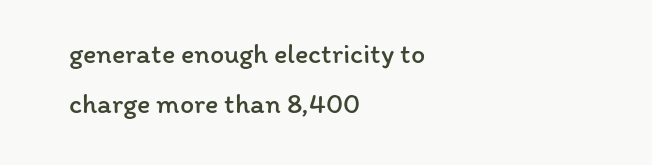generate enough electricity to charge more than 8,400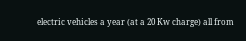electric vehicles a year (at a 20 Kw charge) all from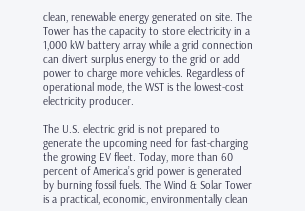clean, renewable energy generated on site. The Tower has the capacity to store electricity in a 1,000 kW battery array while a grid connection can divert surplus energy to the grid or add power to charge more vehicles. Regardless of operational mode, the WST is the lowest-cost electricity producer.

The U.S. electric grid is not prepared to generate the upcoming need for fast-charging the growing EV fleet. Today, more than 60 percent of America’s grid power is generated by burning fossil fuels. The Wind & Solar Tower is a practical, economic, environmentally clean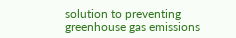solution to preventing greenhouse gas emissions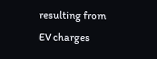resulting from EV charges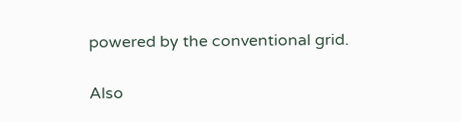powered by the conventional grid.

Also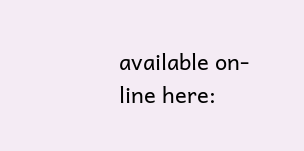available on-line here: